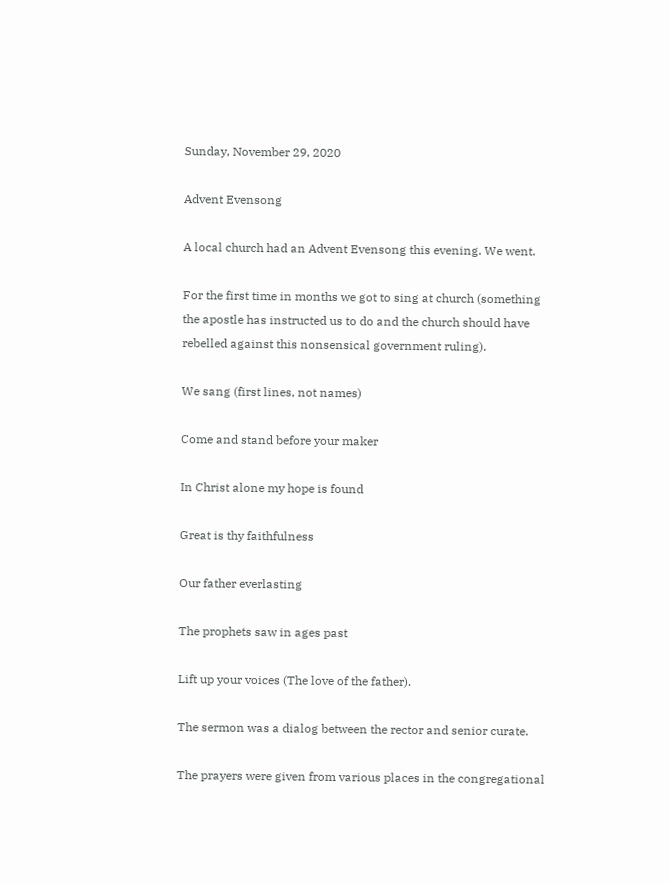Sunday, November 29, 2020

Advent Evensong

A local church had an Advent Evensong this evening. We went.

For the first time in months we got to sing at church (something the apostle has instructed us to do and the church should have rebelled against this nonsensical government ruling).

We sang (first lines, not names)

Come and stand before your maker

In Christ alone my hope is found

Great is thy faithfulness

Our father everlasting

The prophets saw in ages past

Lift up your voices (The love of the father).

The sermon was a dialog between the rector and senior curate.

The prayers were given from various places in the congregational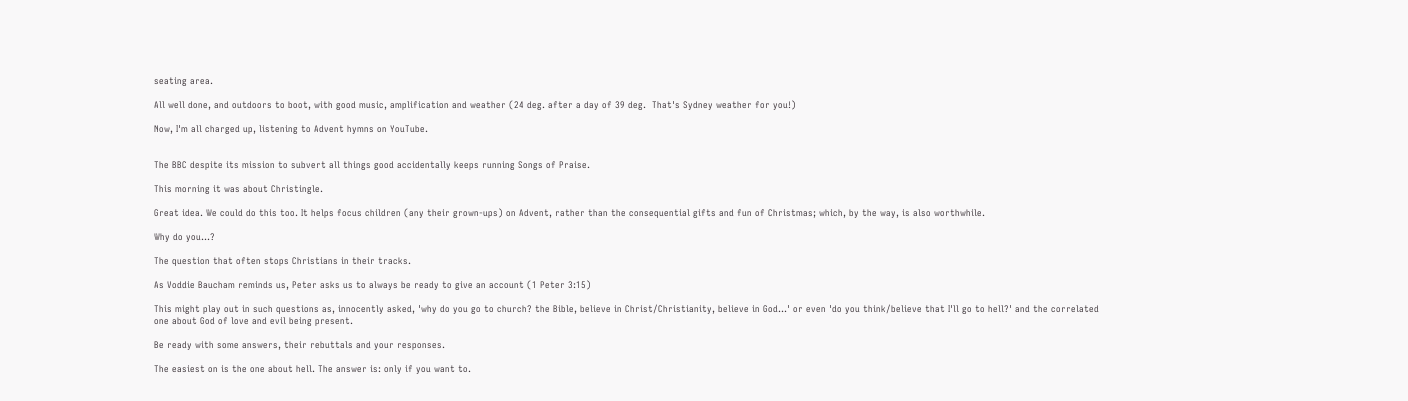seating area.

All well done, and outdoors to boot, with good music, amplification and weather (24 deg. after a day of 39 deg.  That's Sydney weather for you!)

Now, I'm all charged up, listening to Advent hymns on YouTube.


The BBC despite its mission to subvert all things good accidentally keeps running Songs of Praise.

This morning it was about Christingle.

Great idea. We could do this too. It helps focus children (any their grown-ups) on Advent, rather than the consequential gifts and fun of Christmas; which, by the way, is also worthwhile.

Why do you...?

The question that often stops Christians in their tracks.

As Voddie Baucham reminds us, Peter asks us to always be ready to give an account (1 Peter 3:15)

This might play out in such questions as, innocently asked, 'why do you go to church? the Bible, believe in Christ/Christianity, believe in God...' or even 'do you think/believe that I'll go to hell?' and the correlated one about God of love and evil being present.

Be ready with some answers, their rebuttals and your responses.

The easiest on is the one about hell. The answer is: only if you want to.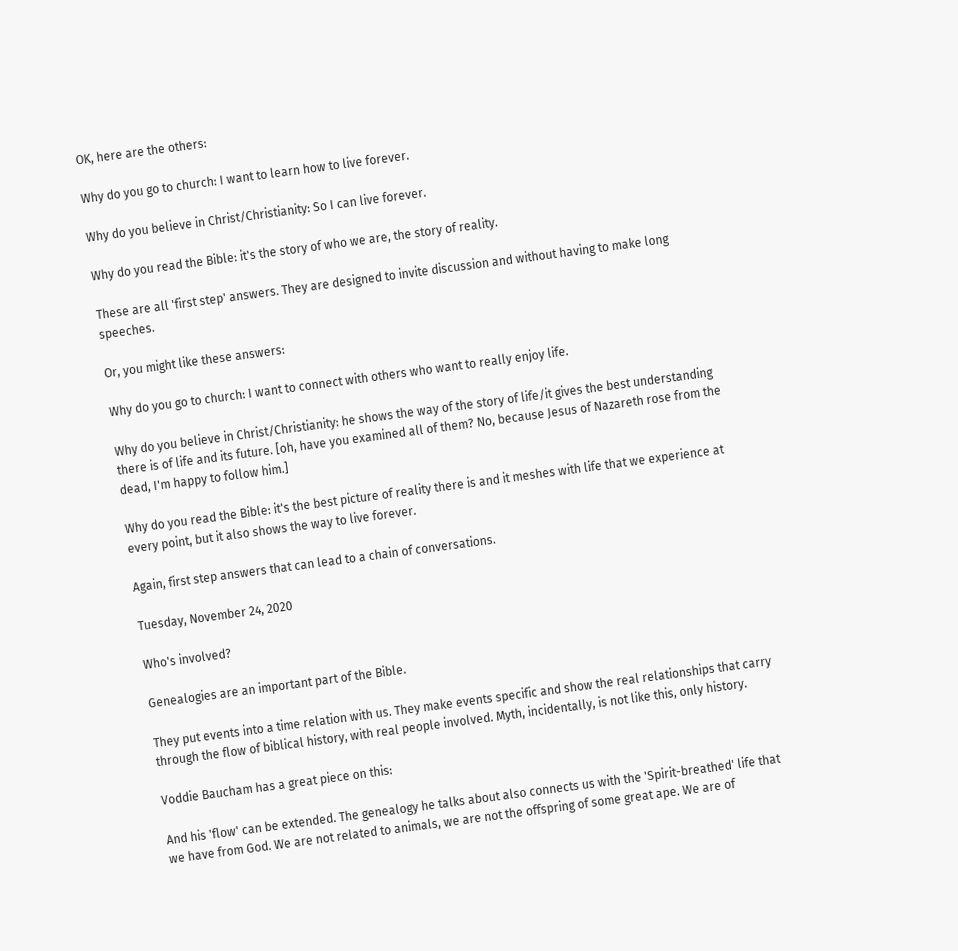OK, here are the others:

Why do you go to church: I want to learn how to live forever.

Why do you believe in Christ/Christianity: So I can live forever.

Why do you read the Bible: it's the story of who we are, the story of reality.

These are all 'first step' answers. They are designed to invite discussion and without having to make long speeches.

Or, you might like these answers:

Why do you go to church: I want to connect with others who want to really enjoy life.

Why do you believe in Christ/Christianity: he shows the way of the story of life/it gives the best understanding there is of life and its future. [oh, have you examined all of them? No, because Jesus of Nazareth rose from the dead, I'm happy to follow him.]

Why do you read the Bible: it's the best picture of reality there is and it meshes with life that we experience at every point, but it also shows the way to live forever.

Again, first step answers that can lead to a chain of conversations.

Tuesday, November 24, 2020

Who's involved?

Genealogies are an important part of the Bible.

They put events into a time relation with us. They make events specific and show the real relationships that carry through the flow of biblical history, with real people involved. Myth, incidentally, is not like this, only history.

Voddie Baucham has a great piece on this:

And his 'flow' can be extended. The genealogy he talks about also connects us with the 'Spirit-breathed' life that we have from God. We are not related to animals, we are not the offspring of some great ape. We are of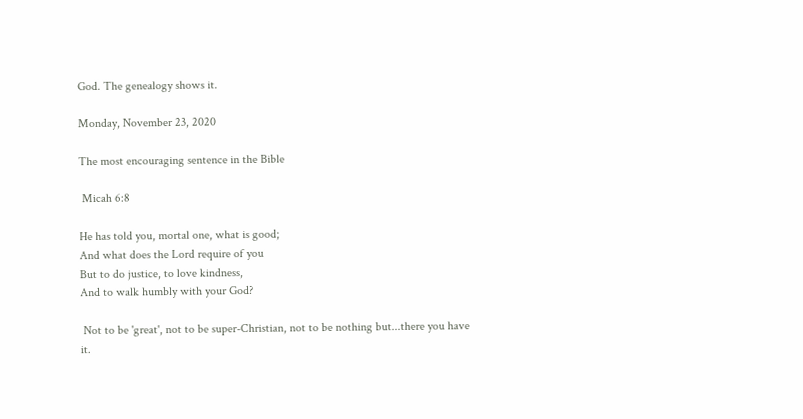God. The genealogy shows it.

Monday, November 23, 2020

The most encouraging sentence in the Bible

 Micah 6:8

He has told you, mortal one, what is good;
And what does the Lord require of you
But to do justice, to love kindness,
And to walk humbly with your God?

 Not to be 'great', not to be super-Christian, not to be nothing but...there you have it.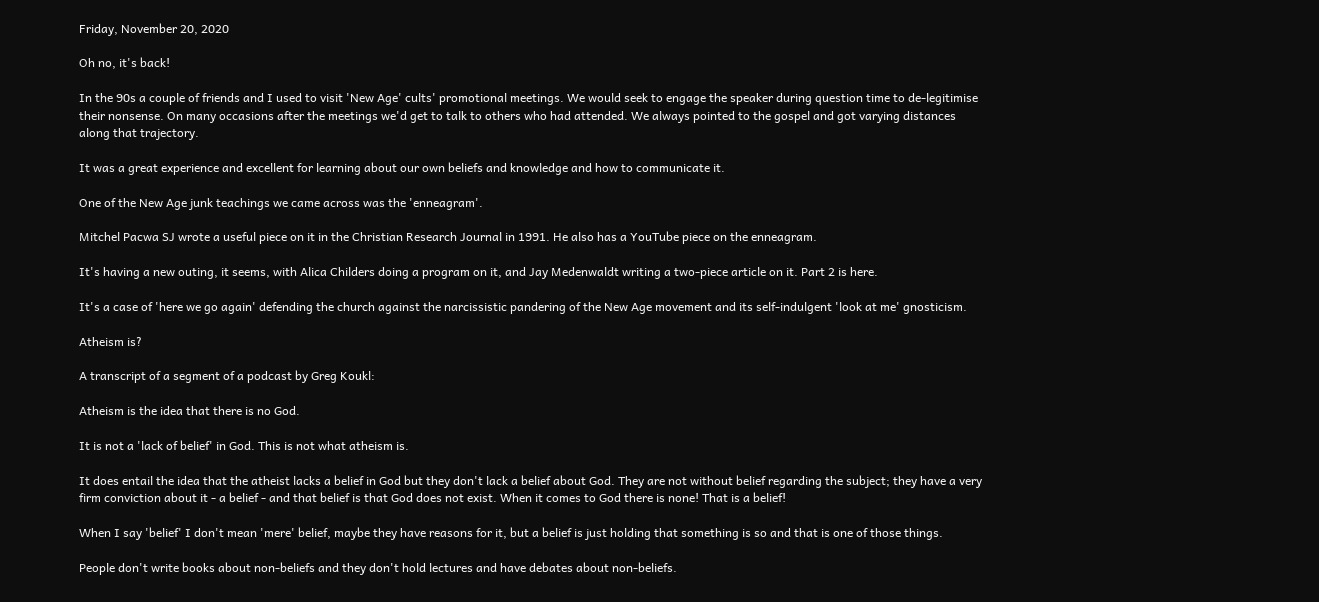Friday, November 20, 2020

Oh no, it's back!

In the 90s a couple of friends and I used to visit 'New Age' cults' promotional meetings. We would seek to engage the speaker during question time to de-legitimise their nonsense. On many occasions after the meetings we'd get to talk to others who had attended. We always pointed to the gospel and got varying distances along that trajectory.

It was a great experience and excellent for learning about our own beliefs and knowledge and how to communicate it.

One of the New Age junk teachings we came across was the 'enneagram'.

Mitchel Pacwa SJ wrote a useful piece on it in the Christian Research Journal in 1991. He also has a YouTube piece on the enneagram.

It's having a new outing, it seems, with Alica Childers doing a program on it, and Jay Medenwaldt writing a two-piece article on it. Part 2 is here.

It's a case of 'here we go again' defending the church against the narcissistic pandering of the New Age movement and its self-indulgent 'look at me' gnosticism.

Atheism is?

A transcript of a segment of a podcast by Greg Koukl:

Atheism is the idea that there is no God.

It is not a 'lack of belief' in God. This is not what atheism is.

It does entail the idea that the atheist lacks a belief in God but they don't lack a belief about God. They are not without belief regarding the subject; they have a very firm conviction about it - a belief - and that belief is that God does not exist. When it comes to God there is none! That is a belief!

When I say 'belief' I don't mean 'mere' belief, maybe they have reasons for it, but a belief is just holding that something is so and that is one of those things.

People don't write books about non-beliefs and they don't hold lectures and have debates about non-beliefs.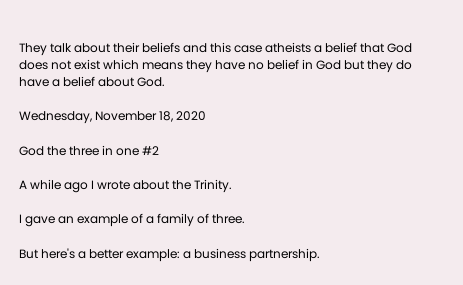They talk about their beliefs and this case atheists a belief that God does not exist which means they have no belief in God but they do have a belief about God.

Wednesday, November 18, 2020

God the three in one #2

A while ago I wrote about the Trinity.

I gave an example of a family of three.

But here's a better example: a business partnership.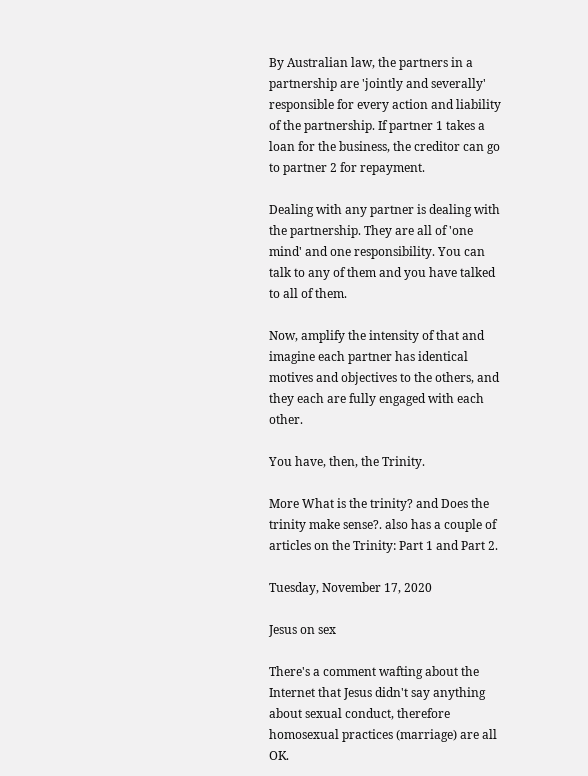By Australian law, the partners in a partnership are 'jointly and severally' responsible for every action and liability of the partnership. If partner 1 takes a loan for the business, the creditor can go to partner 2 for repayment.

Dealing with any partner is dealing with the partnership. They are all of 'one mind' and one responsibility. You can talk to any of them and you have talked to all of them.

Now, amplify the intensity of that and imagine each partner has identical motives and objectives to the others, and they each are fully engaged with each other.

You have, then, the Trinity.

More What is the trinity? and Does the trinity make sense?. also has a couple of articles on the Trinity: Part 1 and Part 2.

Tuesday, November 17, 2020

Jesus on sex

There's a comment wafting about the Internet that Jesus didn't say anything about sexual conduct, therefore homosexual practices (marriage) are all OK.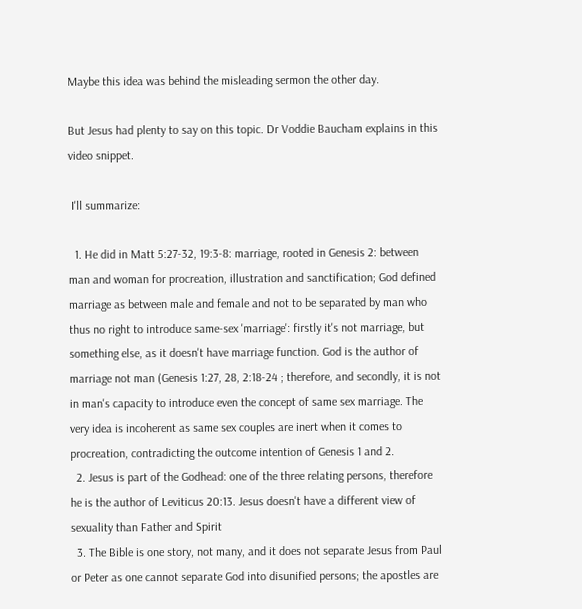Maybe this idea was behind the misleading sermon the other day.

But Jesus had plenty to say on this topic. Dr Voddie Baucham explains in this video snippet.

 I'll summarize:

  1. He did in Matt 5:27-32, 19:3-8: marriage, rooted in Genesis 2: between man and woman for procreation, illustration and sanctification; God defined marriage as between male and female and not to be separated by man who thus no right to introduce same-sex 'marriage': firstly it's not marriage, but something else, as it doesn't have marriage function. God is the author of marriage not man (Genesis 1:27, 28, 2:18-24 ; therefore, and secondly, it is not in man's capacity to introduce even the concept of same sex marriage. The very idea is incoherent as same sex couples are inert when it comes to procreation, contradicting the outcome intention of Genesis 1 and 2.
  2. Jesus is part of the Godhead: one of the three relating persons, therefore he is the author of Leviticus 20:13. Jesus doesn't have a different view of sexuality than Father and Spirit
  3. The Bible is one story, not many, and it does not separate Jesus from Paul or Peter as one cannot separate God into disunified persons; the apostles are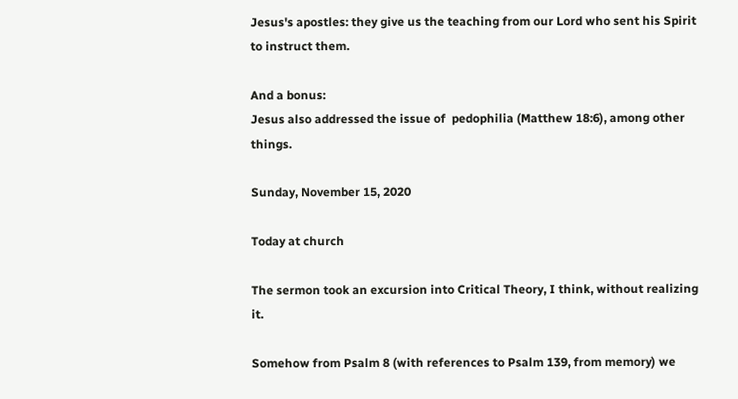Jesus's apostles: they give us the teaching from our Lord who sent his Spirit to instruct them.

And a bonus:
Jesus also addressed the issue of  pedophilia (Matthew 18:6), among other things.

Sunday, November 15, 2020

Today at church

The sermon took an excursion into Critical Theory, I think, without realizing it.

Somehow from Psalm 8 (with references to Psalm 139, from memory) we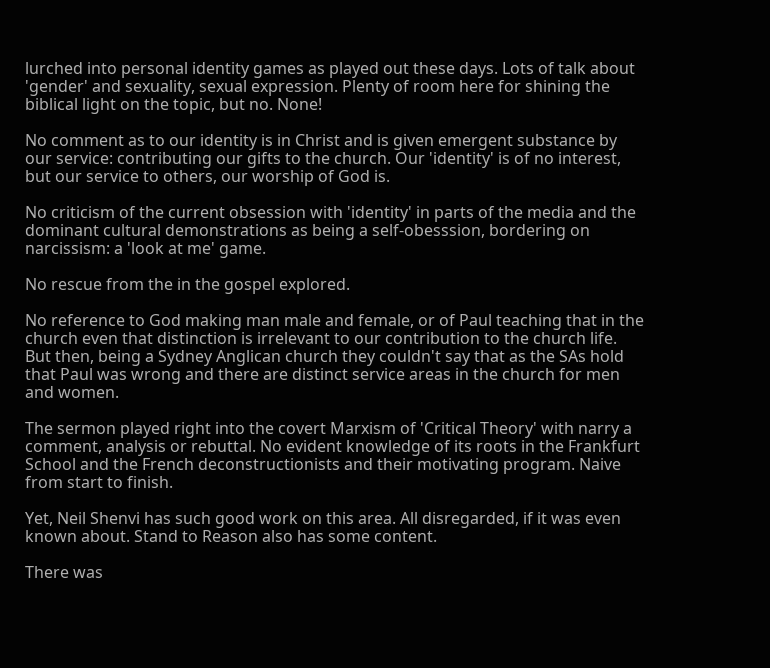lurched into personal identity games as played out these days. Lots of talk about 'gender' and sexuality, sexual expression. Plenty of room here for shining the biblical light on the topic, but no. None!

No comment as to our identity is in Christ and is given emergent substance by our service: contributing our gifts to the church. Our 'identity' is of no interest, but our service to others, our worship of God is.

No criticism of the current obsession with 'identity' in parts of the media and the dominant cultural demonstrations as being a self-obesssion, bordering on narcissism: a 'look at me' game.

No rescue from the in the gospel explored.

No reference to God making man male and female, or of Paul teaching that in the church even that distinction is irrelevant to our contribution to the church life. But then, being a Sydney Anglican church they couldn't say that as the SAs hold that Paul was wrong and there are distinct service areas in the church for men and women.

The sermon played right into the covert Marxism of 'Critical Theory' with narry a comment, analysis or rebuttal. No evident knowledge of its roots in the Frankfurt School and the French deconstructionists and their motivating program. Naive from start to finish.

Yet, Neil Shenvi has such good work on this area. All disregarded, if it was even known about. Stand to Reason also has some content.

There was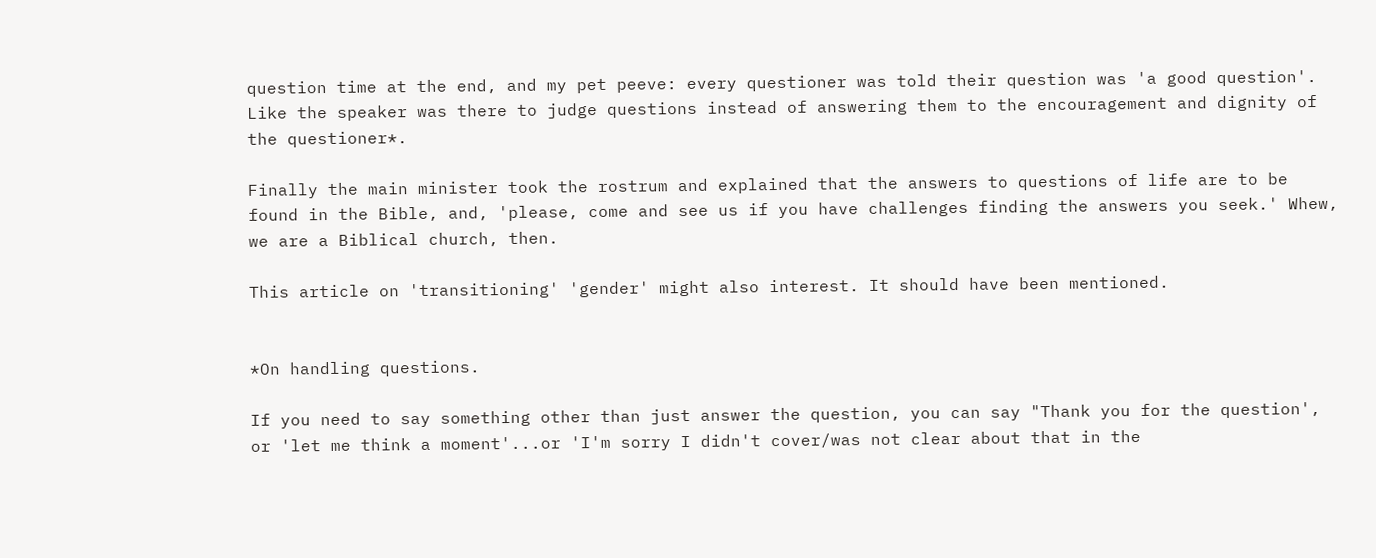question time at the end, and my pet peeve: every questioner was told their question was 'a good question'. Like the speaker was there to judge questions instead of answering them to the encouragement and dignity of the questioner*.

Finally the main minister took the rostrum and explained that the answers to questions of life are to be found in the Bible, and, 'please, come and see us if you have challenges finding the answers you seek.' Whew, we are a Biblical church, then.

This article on 'transitioning' 'gender' might also interest. It should have been mentioned.


*On handling questions.

If you need to say something other than just answer the question, you can say "Thank you for the question', or 'let me think a moment'...or 'I'm sorry I didn't cover/was not clear about that in the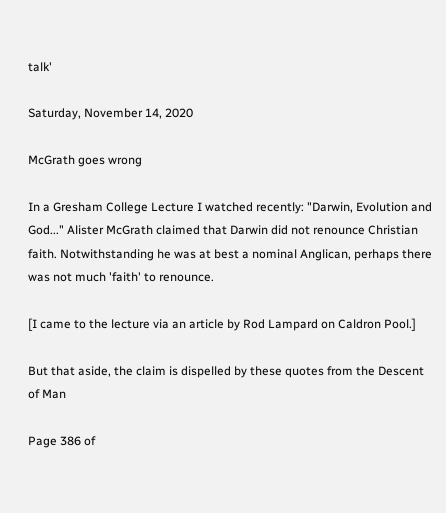talk'

Saturday, November 14, 2020

McGrath goes wrong

In a Gresham College Lecture I watched recently: "Darwin, Evolution and God..." Alister McGrath claimed that Darwin did not renounce Christian faith. Notwithstanding he was at best a nominal Anglican, perhaps there was not much 'faith' to renounce.

[I came to the lecture via an article by Rod Lampard on Caldron Pool.]

But that aside, the claim is dispelled by these quotes from the Descent of Man

Page 386 of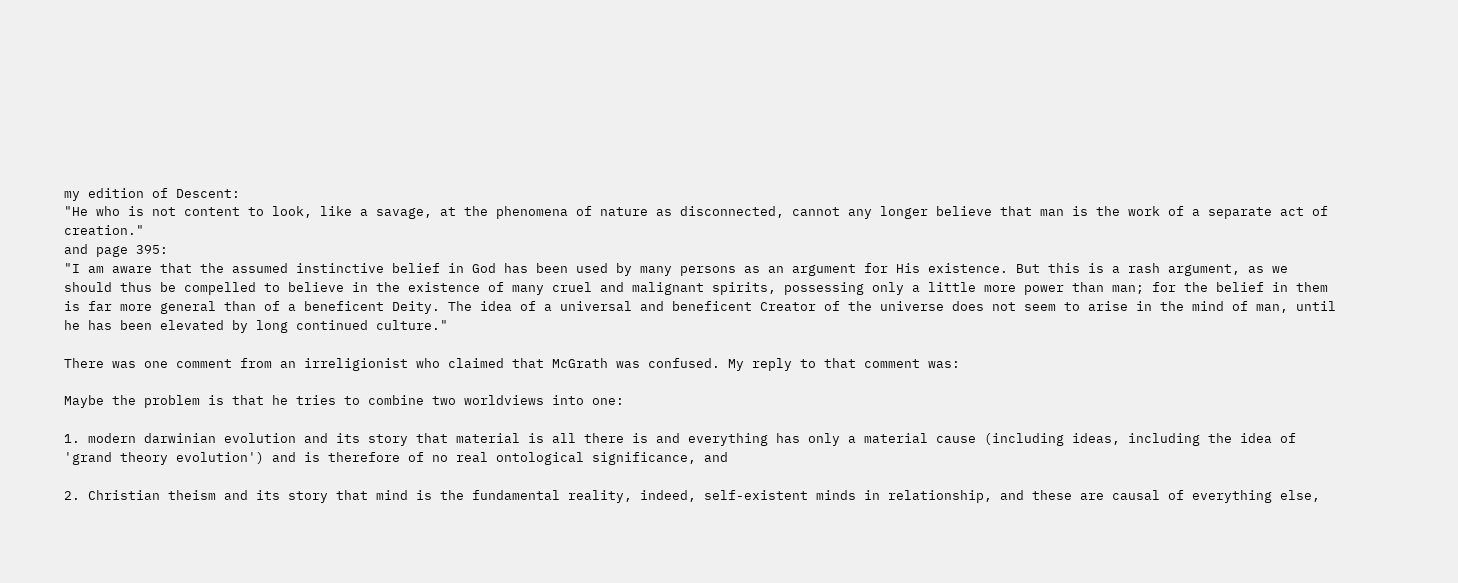my edition of Descent:
"He who is not content to look, like a savage, at the phenomena of nature as disconnected, cannot any longer believe that man is the work of a separate act of creation."
and page 395:
"I am aware that the assumed instinctive belief in God has been used by many persons as an argument for His existence. But this is a rash argument, as we should thus be compelled to believe in the existence of many cruel and malignant spirits, possessing only a little more power than man; for the belief in them is far more general than of a beneficent Deity. The idea of a universal and beneficent Creator of the universe does not seem to arise in the mind of man, until he has been elevated by long continued culture."

There was one comment from an irreligionist who claimed that McGrath was confused. My reply to that comment was:

Maybe the problem is that he tries to combine two worldviews into one:

1. modern darwinian evolution and its story that material is all there is and everything has only a material cause (including ideas, including the idea of 'grand theory evolution') and is therefore of no real ontological significance, and

2. Christian theism and its story that mind is the fundamental reality, indeed, self-existent minds in relationship, and these are causal of everything else,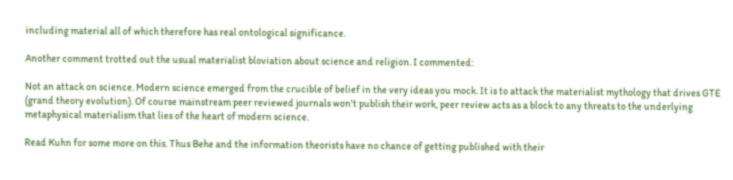including material all of which therefore has real ontological significance.

Another comment trotted out the usual materialist bloviation about science and religion. I commented:

Not an attack on science. Modern science emerged from the crucible of belief in the very ideas you mock. It is to attack the materialist mythology that drives GTE (grand theory evolution). Of course mainstream peer reviewed journals won't publish their work, peer review acts as a block to any threats to the underlying metaphysical materialism that lies of the heart of modern science.

Read Kuhn for some more on this. Thus Behe and the information theorists have no chance of getting published with their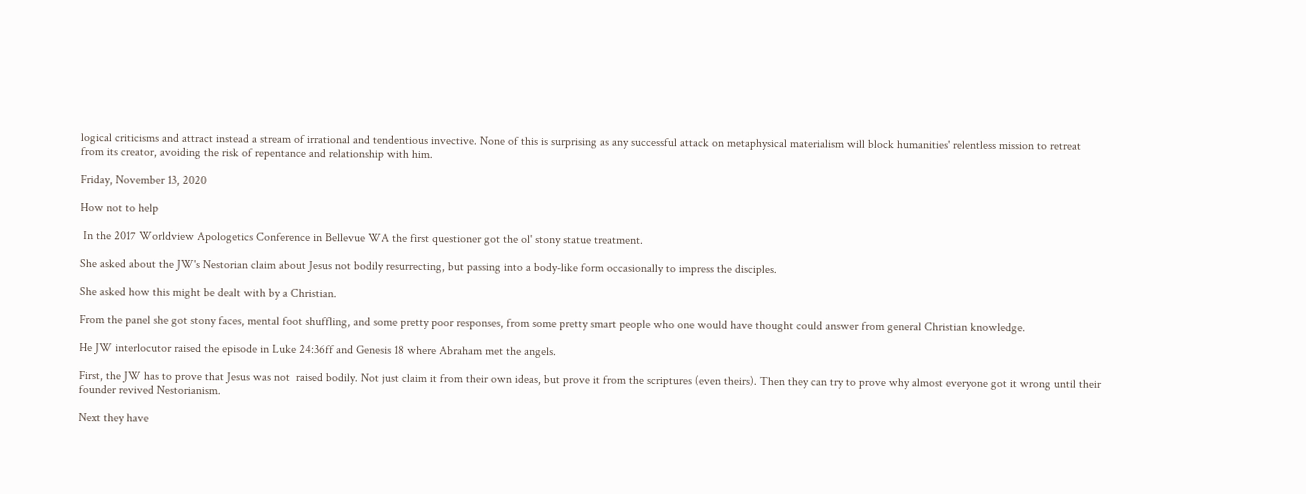logical criticisms and attract instead a stream of irrational and tendentious invective. None of this is surprising as any successful attack on metaphysical materialism will block humanities' relentless mission to retreat from its creator, avoiding the risk of repentance and relationship with him.

Friday, November 13, 2020

How not to help

 In the 2017 Worldview Apologetics Conference in Bellevue WA the first questioner got the ol' stony statue treatment.

She asked about the JW's Nestorian claim about Jesus not bodily resurrecting, but passing into a body-like form occasionally to impress the disciples.

She asked how this might be dealt with by a Christian.

From the panel she got stony faces, mental foot shuffling, and some pretty poor responses, from some pretty smart people who one would have thought could answer from general Christian knowledge.

He JW interlocutor raised the episode in Luke 24:36ff and Genesis 18 where Abraham met the angels.

First, the JW has to prove that Jesus was not  raised bodily. Not just claim it from their own ideas, but prove it from the scriptures (even theirs). Then they can try to prove why almost everyone got it wrong until their founder revived Nestorianism.

Next they have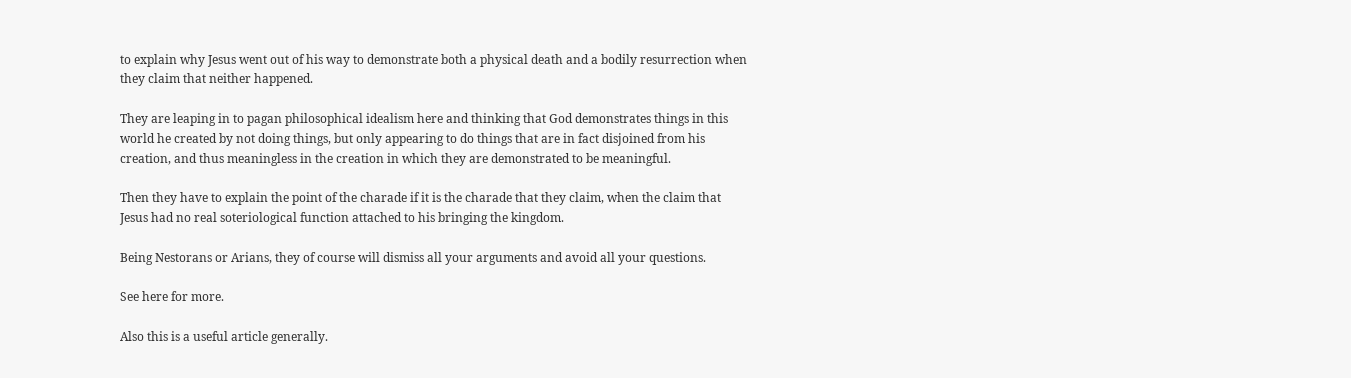to explain why Jesus went out of his way to demonstrate both a physical death and a bodily resurrection when they claim that neither happened.

They are leaping in to pagan philosophical idealism here and thinking that God demonstrates things in this world he created by not doing things, but only appearing to do things that are in fact disjoined from his creation, and thus meaningless in the creation in which they are demonstrated to be meaningful.

Then they have to explain the point of the charade if it is the charade that they claim, when the claim that Jesus had no real soteriological function attached to his bringing the kingdom.

Being Nestorans or Arians, they of course will dismiss all your arguments and avoid all your questions.

See here for more.

Also this is a useful article generally.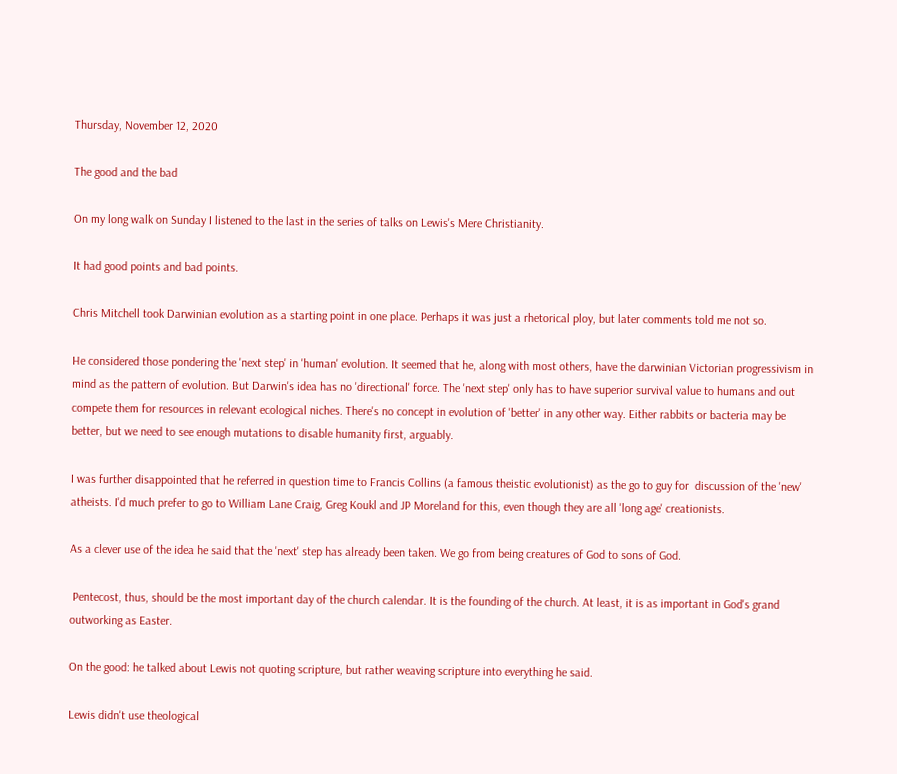Thursday, November 12, 2020

The good and the bad

On my long walk on Sunday I listened to the last in the series of talks on Lewis's Mere Christianity.

It had good points and bad points.

Chris Mitchell took Darwinian evolution as a starting point in one place. Perhaps it was just a rhetorical ploy, but later comments told me not so.

He considered those pondering the 'next step' in 'human' evolution. It seemed that he, along with most others, have the darwinian Victorian progressivism in mind as the pattern of evolution. But Darwin's idea has no 'directional' force. The 'next step' only has to have superior survival value to humans and out compete them for resources in relevant ecological niches. There's no concept in evolution of 'better' in any other way. Either rabbits or bacteria may be better, but we need to see enough mutations to disable humanity first, arguably.

I was further disappointed that he referred in question time to Francis Collins (a famous theistic evolutionist) as the go to guy for  discussion of the 'new' atheists. I'd much prefer to go to William Lane Craig, Greg Koukl and JP Moreland for this, even though they are all 'long age' creationists.

As a clever use of the idea he said that the 'next' step has already been taken. We go from being creatures of God to sons of God.

 Pentecost, thus, should be the most important day of the church calendar. It is the founding of the church. At least, it is as important in God's grand outworking as Easter.

On the good: he talked about Lewis not quoting scripture, but rather weaving scripture into everything he said.

Lewis didn't use theological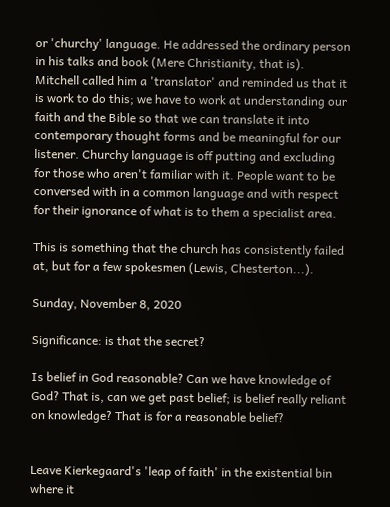or 'churchy' language. He addressed the ordinary person in his talks and book (Mere Christianity, that is). Mitchell called him a 'translator' and reminded us that it is work to do this; we have to work at understanding our faith and the Bible so that we can translate it into contemporary thought forms and be meaningful for our listener. Churchy language is off putting and excluding for those who aren't familiar with it. People want to be conversed with in a common language and with respect for their ignorance of what is to them a specialist area.

This is something that the church has consistently failed at, but for a few spokesmen (Lewis, Chesterton...).

Sunday, November 8, 2020

Significance: is that the secret?

Is belief in God reasonable? Can we have knowledge of God? That is, can we get past belief; is belief really reliant on knowledge? That is for a reasonable belief?


Leave Kierkegaard's 'leap of faith' in the existential bin where it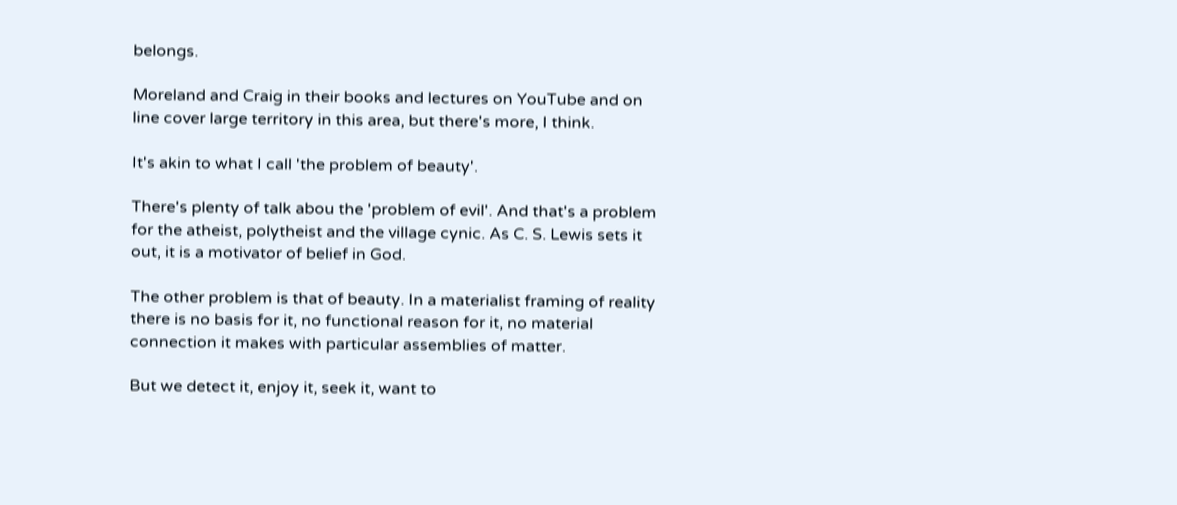belongs.

Moreland and Craig in their books and lectures on YouTube and on line cover large territory in this area, but there's more, I think.

It's akin to what I call 'the problem of beauty'.

There's plenty of talk abou the 'problem of evil'. And that's a problem for the atheist, polytheist and the village cynic. As C. S. Lewis sets it out, it is a motivator of belief in God.

The other problem is that of beauty. In a materialist framing of reality there is no basis for it, no functional reason for it, no material connection it makes with particular assemblies of matter.

But we detect it, enjoy it, seek it, want to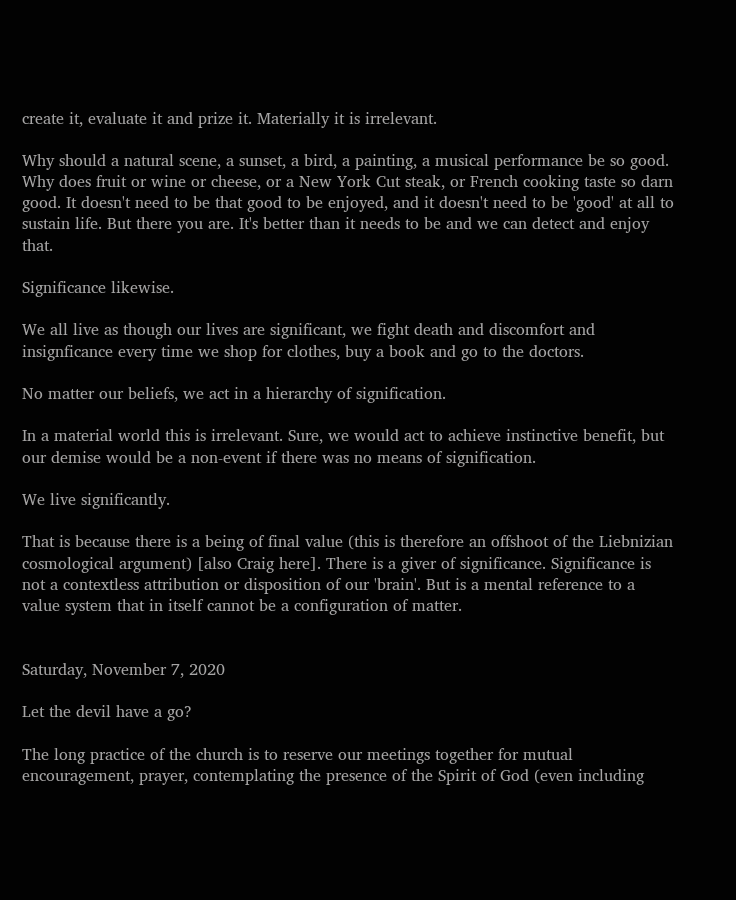create it, evaluate it and prize it. Materially it is irrelevant.

Why should a natural scene, a sunset, a bird, a painting, a musical performance be so good. Why does fruit or wine or cheese, or a New York Cut steak, or French cooking taste so darn good. It doesn't need to be that good to be enjoyed, and it doesn't need to be 'good' at all to sustain life. But there you are. It's better than it needs to be and we can detect and enjoy that.

Significance likewise.

We all live as though our lives are significant, we fight death and discomfort and insignficance every time we shop for clothes, buy a book and go to the doctors.

No matter our beliefs, we act in a hierarchy of signification.

In a material world this is irrelevant. Sure, we would act to achieve instinctive benefit, but our demise would be a non-event if there was no means of signification.

We live significantly.

That is because there is a being of final value (this is therefore an offshoot of the Liebnizian cosmological argument) [also Craig here]. There is a giver of significance. Significance is not a contextless attribution or disposition of our 'brain'. But is a mental reference to a value system that in itself cannot be a configuration of matter.


Saturday, November 7, 2020

Let the devil have a go?

The long practice of the church is to reserve our meetings together for mutual encouragement, prayer, contemplating the presence of the Spirit of God (even including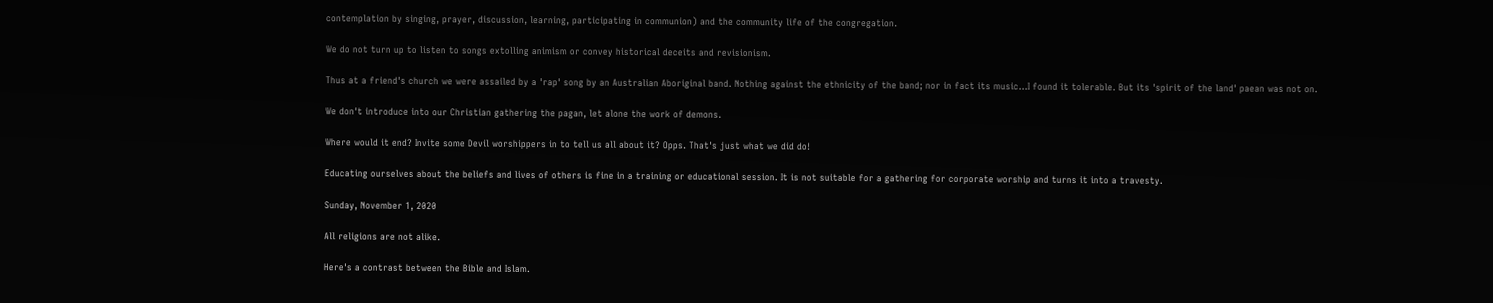contemplation by singing, prayer, discussion, learning, participating in communion) and the community life of the congregation.

We do not turn up to listen to songs extolling animism or convey historical deceits and revisionism.

Thus at a friend's church we were assailed by a 'rap' song by an Australian Aboriginal band. Nothing against the ethnicity of the band; nor in fact its music...I found it tolerable. But its 'spirit of the land' paean was not on.

We don't introduce into our Christian gathering the pagan, let alone the work of demons.

Where would it end? Invite some Devil worshippers in to tell us all about it? Opps. That's just what we did do!

Educating ourselves about the beliefs and lives of others is fine in a training or educational session. It is not suitable for a gathering for corporate worship and turns it into a travesty.

Sunday, November 1, 2020

All religions are not alike.

Here's a contrast between the Bible and Islam.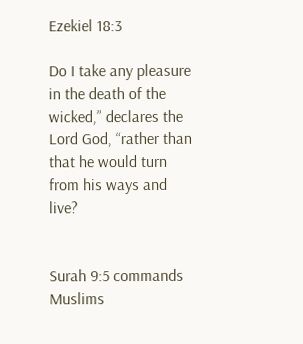Ezekiel 18:3

Do I take any pleasure in the death of the wicked,” declares the Lord God, “rather than that he would turn from his ways and live?


Surah 9:5 commands Muslims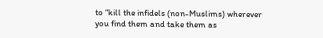to “kill the infidels (non-Muslims) wherever you find them and take them as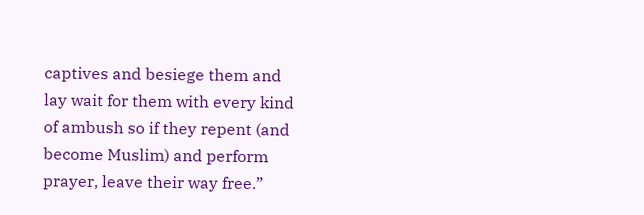captives and besiege them and lay wait for them with every kind of ambush so if they repent (and become Muslim) and perform prayer, leave their way free.”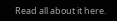Read all about it here.